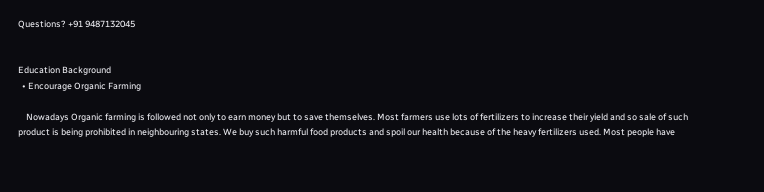Questions? +91 9487132045


Education Background
  • Encourage Organic Farming

    Nowadays Organic farming is followed not only to earn money but to save themselves. Most farmers use lots of fertilizers to increase their yield and so sale of such product is being prohibited in neighbouring states. We buy such harmful food products and spoil our health because of the heavy fertilizers used. Most people have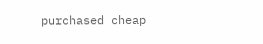purchased cheap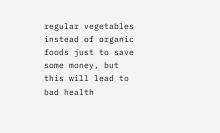regular vegetables instead of organic foods just to save some money, but this will lead to bad health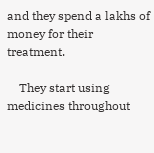and they spend a lakhs of money for their treatment.

    They start using medicines throughout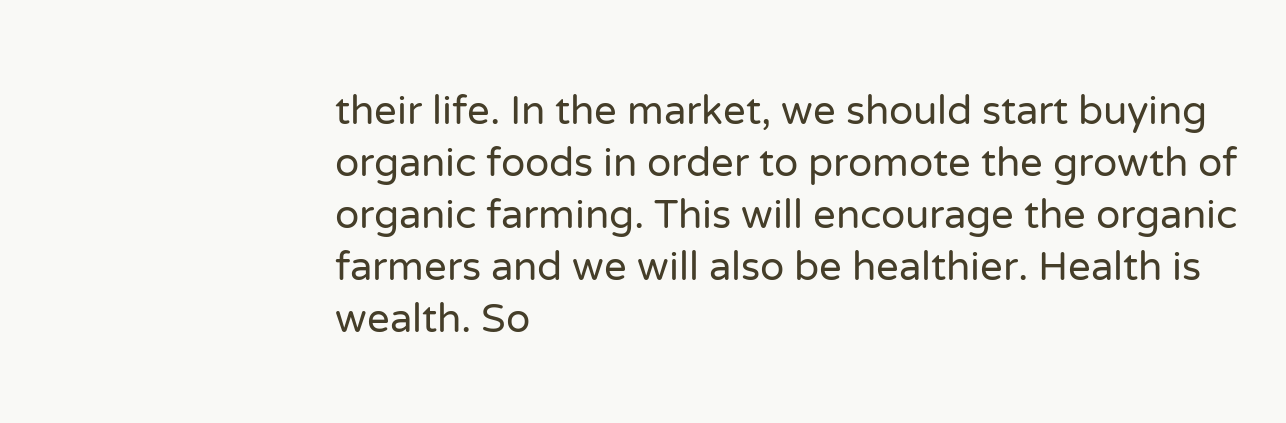their life. In the market, we should start buying organic foods in order to promote the growth of organic farming. This will encourage the organic farmers and we will also be healthier. Health is wealth. So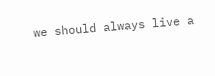we should always live a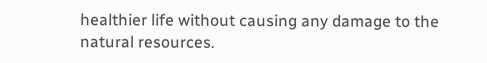healthier life without causing any damage to the natural resources.